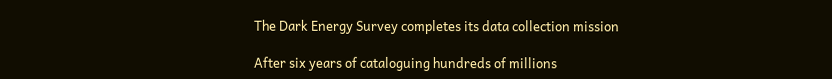The Dark Energy Survey completes its data collection mission

After six years of cataloguing hundreds of millions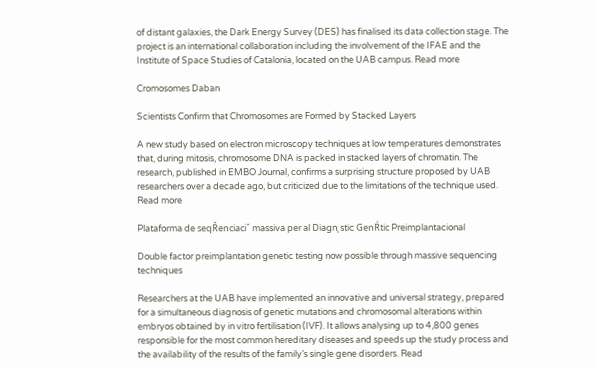of distant galaxies, the Dark Energy Survey (DES) has finalised its data collection stage. The project is an international collaboration including the involvement of the IFAE and the Institute of Space Studies of Catalonia, located on the UAB campus. Read more

Cromosomes Daban

Scientists Confirm that Chromosomes are Formed by Stacked Layers

A new study based on electron microscopy techniques at low temperatures demonstrates that, during mitosis, chromosome DNA is packed in stacked layers of chromatin. The research, published in EMBO Journal, confirms a surprising structure proposed by UAB researchers over a decade ago, but criticized due to the limitations of the technique used. Read more

Plataforma de seqŘenciaciˇ massiva per al Diagn˛stic GenŔtic Preimplantacional

Double factor preimplantation genetic testing now possible through massive sequencing techniques

Researchers at the UAB have implemented an innovative and universal strategy, prepared for a simultaneous diagnosis of genetic mutations and chromosomal alterations within embryos obtained by in vitro fertilisation (IVF). It allows analysing up to 4,800 genes responsible for the most common hereditary diseases and speeds up the study process and the availability of the results of the family’s single gene disorders. Read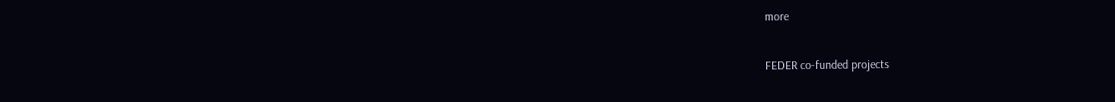more

FEDER co-funded projects